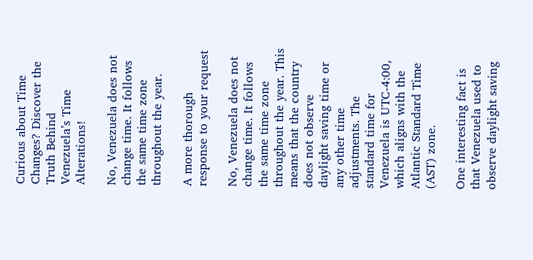Curious about Time Changes? Discover the Truth Behind Venezuela’s Time Alterations!

No, Venezuela does not change time. It follows the same time zone throughout the year.

A more thorough response to your request

No, Venezuela does not change time. It follows the same time zone throughout the year. This means that the country does not observe daylight saving time or any other time adjustments. The standard time for Venezuela is UTC-4:00, which aligns with the Atlantic Standard Time (AST) zone.

One interesting fact is that Venezuela used to observe daylight saving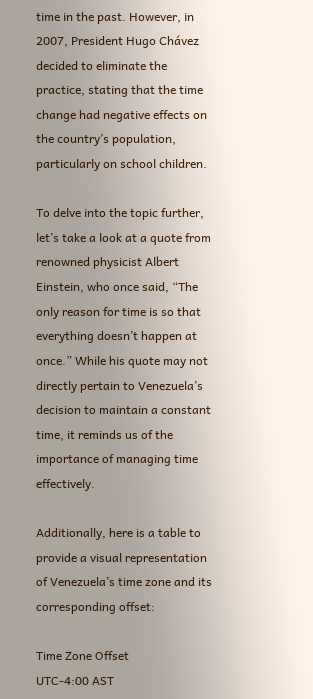time in the past. However, in 2007, President Hugo Chávez decided to eliminate the practice, stating that the time change had negative effects on the country’s population, particularly on school children.

To delve into the topic further, let’s take a look at a quote from renowned physicist Albert Einstein, who once said, “The only reason for time is so that everything doesn’t happen at once.” While his quote may not directly pertain to Venezuela’s decision to maintain a constant time, it reminds us of the importance of managing time effectively.

Additionally, here is a table to provide a visual representation of Venezuela’s time zone and its corresponding offset:

Time Zone Offset
UTC-4:00 AST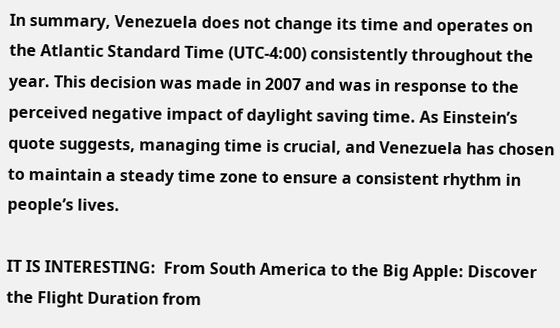In summary, Venezuela does not change its time and operates on the Atlantic Standard Time (UTC-4:00) consistently throughout the year. This decision was made in 2007 and was in response to the perceived negative impact of daylight saving time. As Einstein’s quote suggests, managing time is crucial, and Venezuela has chosen to maintain a steady time zone to ensure a consistent rhythm in people’s lives.

IT IS INTERESTING:  From South America to the Big Apple: Discover the Flight Duration from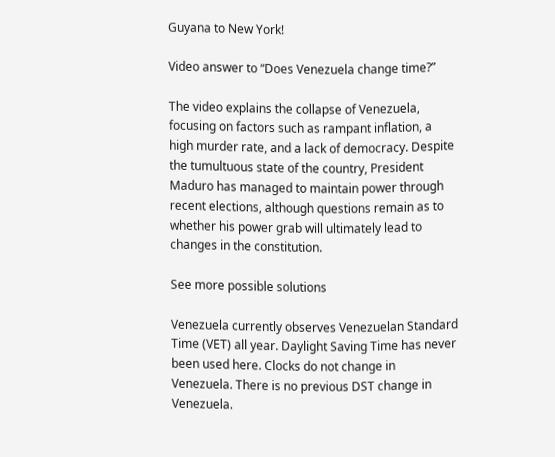Guyana to New York!

Video answer to “Does Venezuela change time?”

The video explains the collapse of Venezuela, focusing on factors such as rampant inflation, a high murder rate, and a lack of democracy. Despite the tumultuous state of the country, President Maduro has managed to maintain power through recent elections, although questions remain as to whether his power grab will ultimately lead to changes in the constitution.

See more possible solutions

Venezuela currently observes Venezuelan Standard Time (VET) all year. Daylight Saving Time has never been used here. Clocks do not change in Venezuela. There is no previous DST change in Venezuela.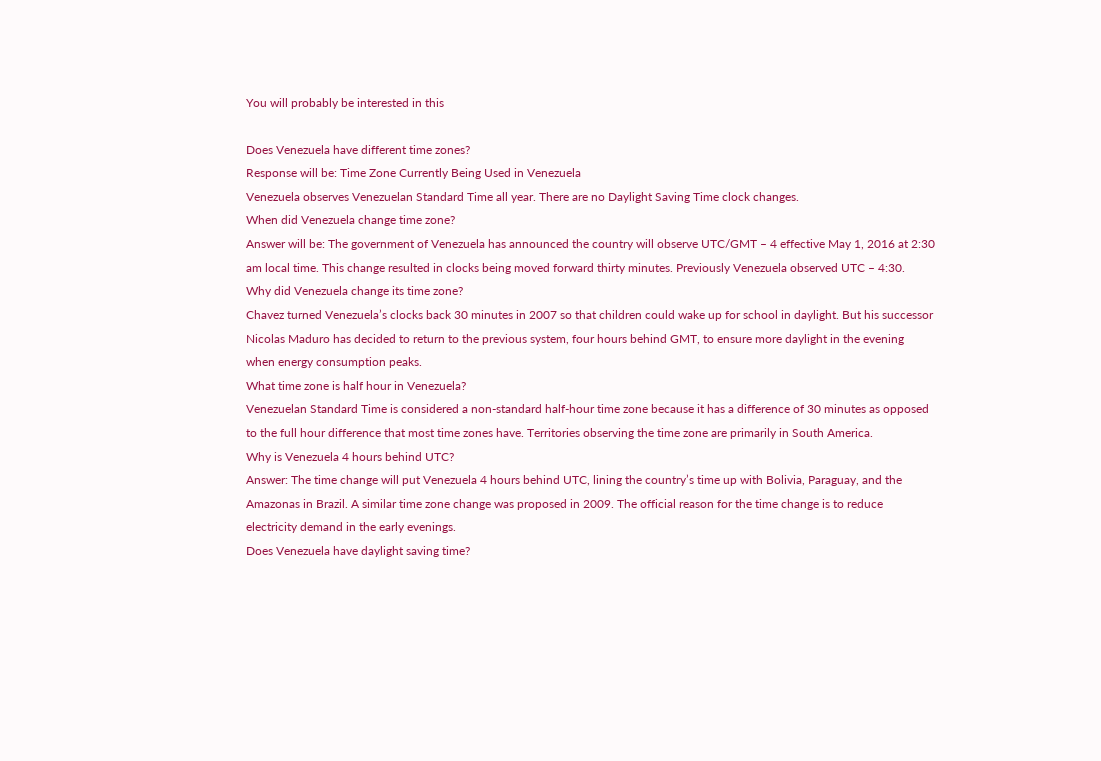You will probably be interested in this

Does Venezuela have different time zones?
Response will be: Time Zone Currently Being Used in Venezuela
Venezuela observes Venezuelan Standard Time all year. There are no Daylight Saving Time clock changes.
When did Venezuela change time zone?
Answer will be: The government of Venezuela has announced the country will observe UTC/GMT – 4 effective May 1, 2016 at 2:30 am local time. This change resulted in clocks being moved forward thirty minutes. Previously Venezuela observed UTC – 4:30.
Why did Venezuela change its time zone?
Chavez turned Venezuela’s clocks back 30 minutes in 2007 so that children could wake up for school in daylight. But his successor Nicolas Maduro has decided to return to the previous system, four hours behind GMT, to ensure more daylight in the evening when energy consumption peaks.
What time zone is half hour in Venezuela?
Venezuelan Standard Time is considered a non-standard half-hour time zone because it has a difference of 30 minutes as opposed to the full hour difference that most time zones have. Territories observing the time zone are primarily in South America.
Why is Venezuela 4 hours behind UTC?
Answer: The time change will put Venezuela 4 hours behind UTC, lining the country’s time up with Bolivia, Paraguay, and the Amazonas in Brazil. A similar time zone change was proposed in 2009. The official reason for the time change is to reduce electricity demand in the early evenings.
Does Venezuela have daylight saving time?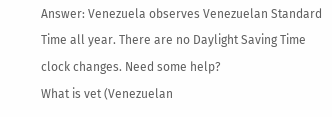Answer: Venezuela observes Venezuelan Standard Time all year. There are no Daylight Saving Time clock changes. Need some help?
What is vet (Venezuelan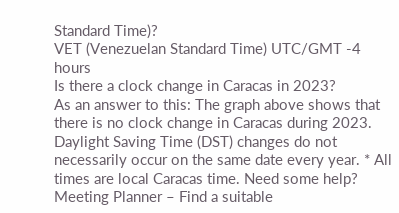Standard Time)?
VET (Venezuelan Standard Time) UTC/GMT -4 hours
Is there a clock change in Caracas in 2023?
As an answer to this: The graph above shows that there is no clock change in Caracas during 2023. Daylight Saving Time (DST) changes do not necessarily occur on the same date every year. * All times are local Caracas time. Need some help? Meeting Planner – Find a suitable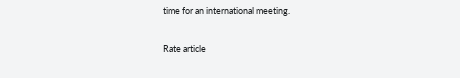time for an international meeting.

Rate article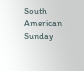South American Sunday